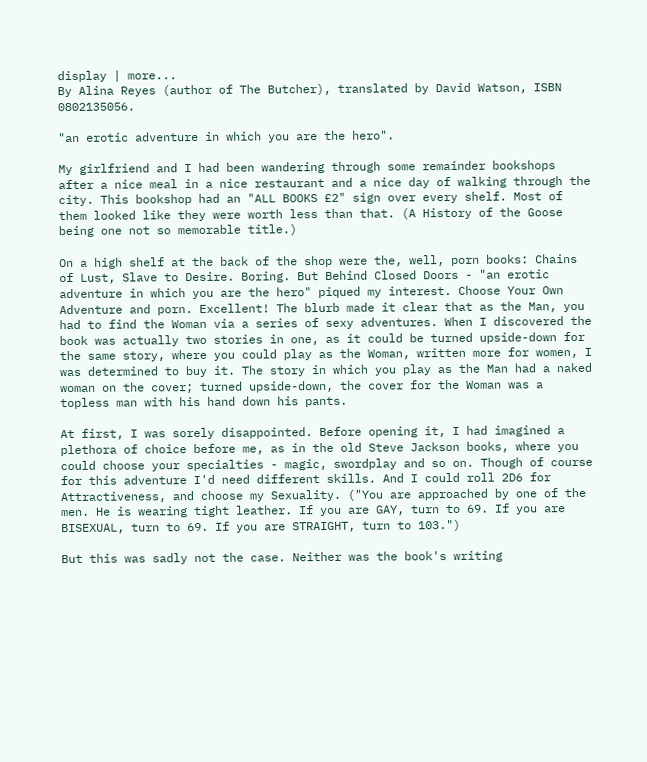display | more...
By Alina Reyes (author of The Butcher), translated by David Watson, ISBN 0802135056.

"an erotic adventure in which you are the hero".

My girlfriend and I had been wandering through some remainder bookshops after a nice meal in a nice restaurant and a nice day of walking through the city. This bookshop had an "ALL BOOKS £2" sign over every shelf. Most of them looked like they were worth less than that. (A History of the Goose being one not so memorable title.)

On a high shelf at the back of the shop were the, well, porn books: Chains of Lust, Slave to Desire. Boring. But Behind Closed Doors - "an erotic adventure in which you are the hero" piqued my interest. Choose Your Own Adventure and porn. Excellent! The blurb made it clear that as the Man, you had to find the Woman via a series of sexy adventures. When I discovered the book was actually two stories in one, as it could be turned upside-down for the same story, where you could play as the Woman, written more for women, I was determined to buy it. The story in which you play as the Man had a naked woman on the cover; turned upside-down, the cover for the Woman was a topless man with his hand down his pants.

At first, I was sorely disappointed. Before opening it, I had imagined a plethora of choice before me, as in the old Steve Jackson books, where you could choose your specialties - magic, swordplay and so on. Though of course for this adventure I'd need different skills. And I could roll 2D6 for Attractiveness, and choose my Sexuality. ("You are approached by one of the men. He is wearing tight leather. If you are GAY, turn to 69. If you are BISEXUAL, turn to 69. If you are STRAIGHT, turn to 103.")

But this was sadly not the case. Neither was the book's writing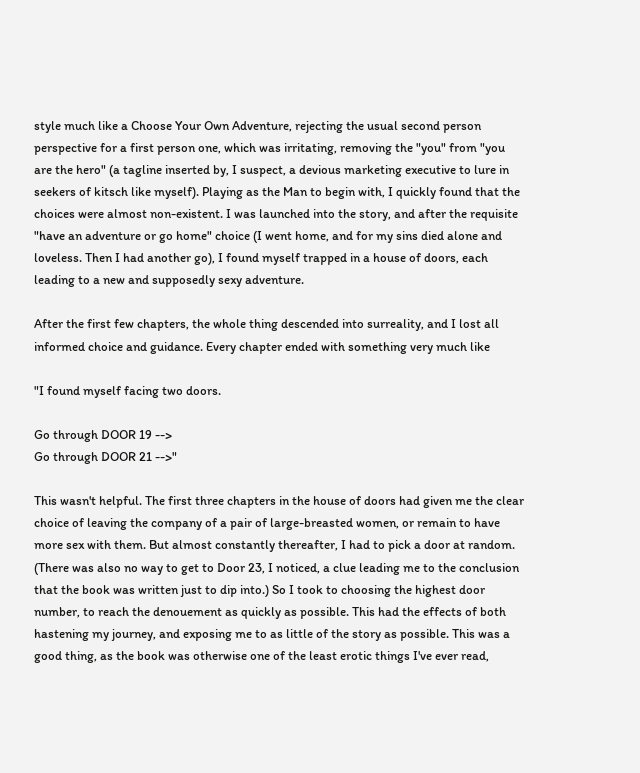style much like a Choose Your Own Adventure, rejecting the usual second person perspective for a first person one, which was irritating, removing the "you" from "you are the hero" (a tagline inserted by, I suspect, a devious marketing executive to lure in seekers of kitsch like myself). Playing as the Man to begin with, I quickly found that the choices were almost non-existent. I was launched into the story, and after the requisite "have an adventure or go home" choice (I went home, and for my sins died alone and loveless. Then I had another go), I found myself trapped in a house of doors, each leading to a new and supposedly sexy adventure.

After the first few chapters, the whole thing descended into surreality, and I lost all informed choice and guidance. Every chapter ended with something very much like

"I found myself facing two doors.

Go through DOOR 19 -->
Go through DOOR 21 -->"

This wasn't helpful. The first three chapters in the house of doors had given me the clear choice of leaving the company of a pair of large-breasted women, or remain to have more sex with them. But almost constantly thereafter, I had to pick a door at random. (There was also no way to get to Door 23, I noticed, a clue leading me to the conclusion that the book was written just to dip into.) So I took to choosing the highest door number, to reach the denouement as quickly as possible. This had the effects of both hastening my journey, and exposing me to as little of the story as possible. This was a good thing, as the book was otherwise one of the least erotic things I've ever read,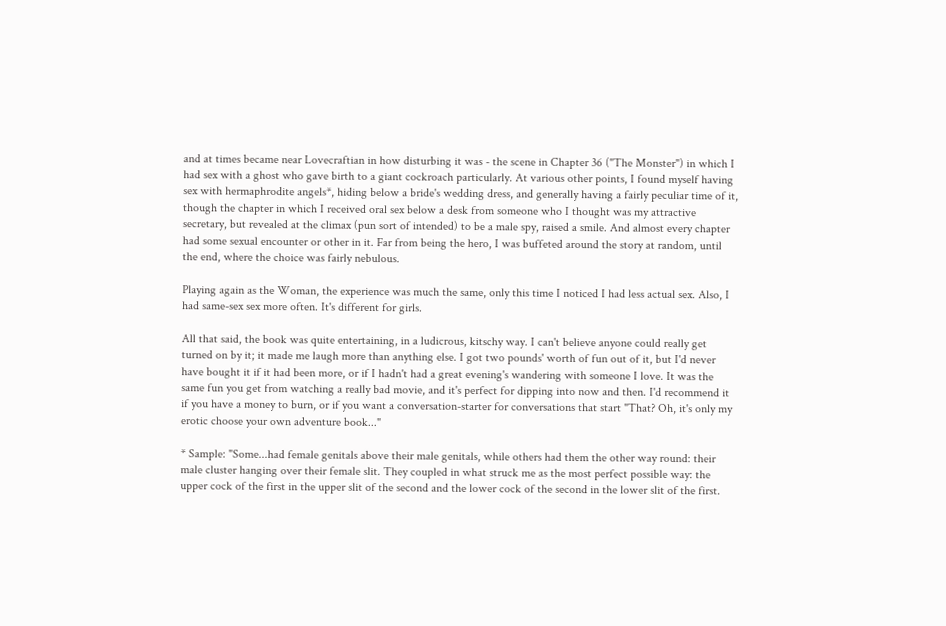and at times became near Lovecraftian in how disturbing it was - the scene in Chapter 36 ("The Monster") in which I had sex with a ghost who gave birth to a giant cockroach particularly. At various other points, I found myself having sex with hermaphrodite angels*, hiding below a bride's wedding dress, and generally having a fairly peculiar time of it, though the chapter in which I received oral sex below a desk from someone who I thought was my attractive secretary, but revealed at the climax (pun sort of intended) to be a male spy, raised a smile. And almost every chapter had some sexual encounter or other in it. Far from being the hero, I was buffeted around the story at random, until the end, where the choice was fairly nebulous.

Playing again as the Woman, the experience was much the same, only this time I noticed I had less actual sex. Also, I had same-sex sex more often. It's different for girls.

All that said, the book was quite entertaining, in a ludicrous, kitschy way. I can't believe anyone could really get turned on by it; it made me laugh more than anything else. I got two pounds' worth of fun out of it, but I'd never have bought it if it had been more, or if I hadn't had a great evening's wandering with someone I love. It was the same fun you get from watching a really bad movie, and it's perfect for dipping into now and then. I'd recommend it if you have a money to burn, or if you want a conversation-starter for conversations that start "That? Oh, it's only my erotic choose your own adventure book..."

* Sample: "Some...had female genitals above their male genitals, while others had them the other way round: their male cluster hanging over their female slit. They coupled in what struck me as the most perfect possible way: the upper cock of the first in the upper slit of the second and the lower cock of the second in the lower slit of the first.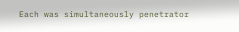Each was simultaneously penetrator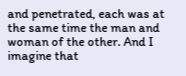and penetrated, each was at the same time the man and woman of the other. And I imagine that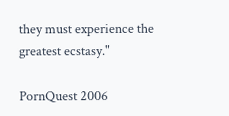they must experience the greatest ecstasy."

PornQuest 2006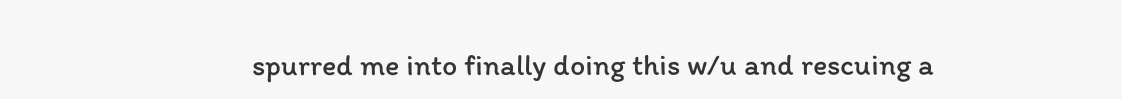spurred me into finally doing this w/u and rescuing a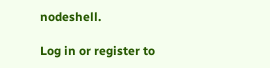nodeshell.

Log in or register to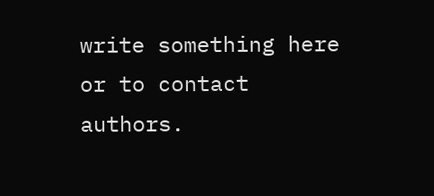write something here or to contact authors.